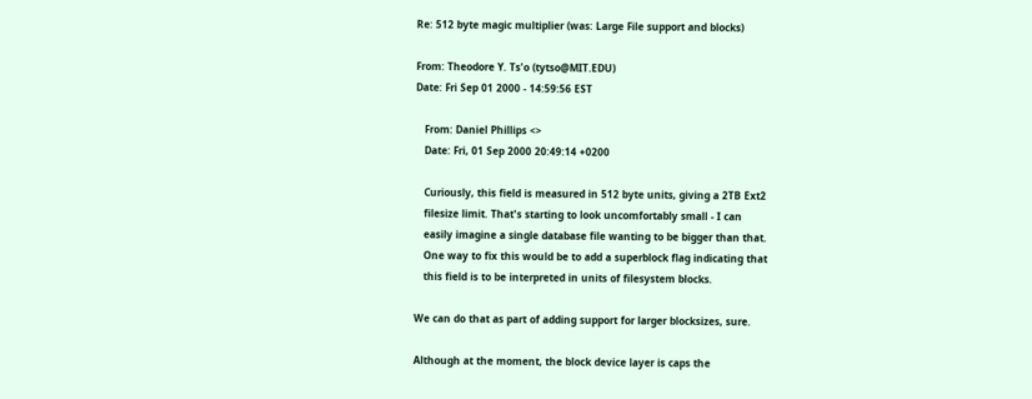Re: 512 byte magic multiplier (was: Large File support and blocks)

From: Theodore Y. Ts'o (tytso@MIT.EDU)
Date: Fri Sep 01 2000 - 14:59:56 EST

   From: Daniel Phillips <>
   Date: Fri, 01 Sep 2000 20:49:14 +0200

   Curiously, this field is measured in 512 byte units, giving a 2TB Ext2
   filesize limit. That's starting to look uncomfortably small - I can
   easily imagine a single database file wanting to be bigger than that.
   One way to fix this would be to add a superblock flag indicating that
   this field is to be interpreted in units of filesystem blocks.

We can do that as part of adding support for larger blocksizes, sure.

Although at the moment, the block device layer is caps the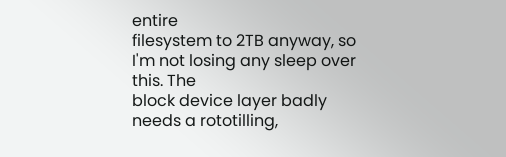entire
filesystem to 2TB anyway, so I'm not losing any sleep over this. The
block device layer badly needs a rototilling,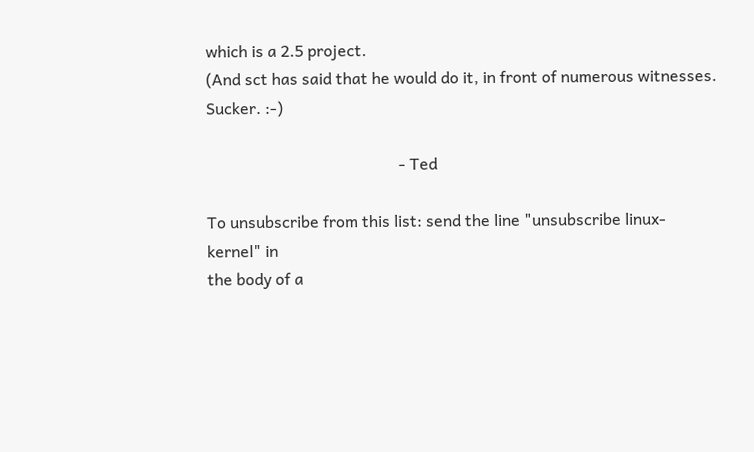which is a 2.5 project.
(And sct has said that he would do it, in front of numerous witnesses.
Sucker. :-)

                                                - Ted

To unsubscribe from this list: send the line "unsubscribe linux-kernel" in
the body of a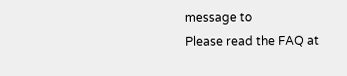message to
Please read the FAQ at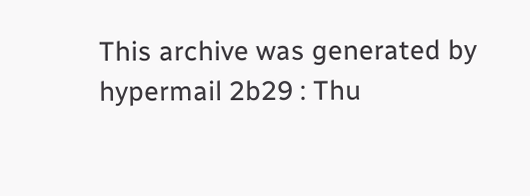This archive was generated by hypermail 2b29 : Thu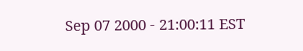Sep 07 2000 - 21:00:11 EST